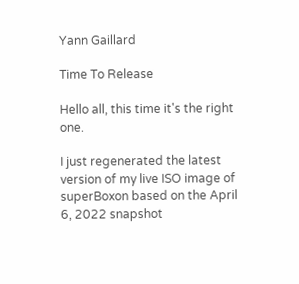Yann Gaillard

Time To Release

Hello all, this time it's the right one.

I just regenerated the latest version of my live ISO image of superBoxon based on the April 6, 2022 snapshot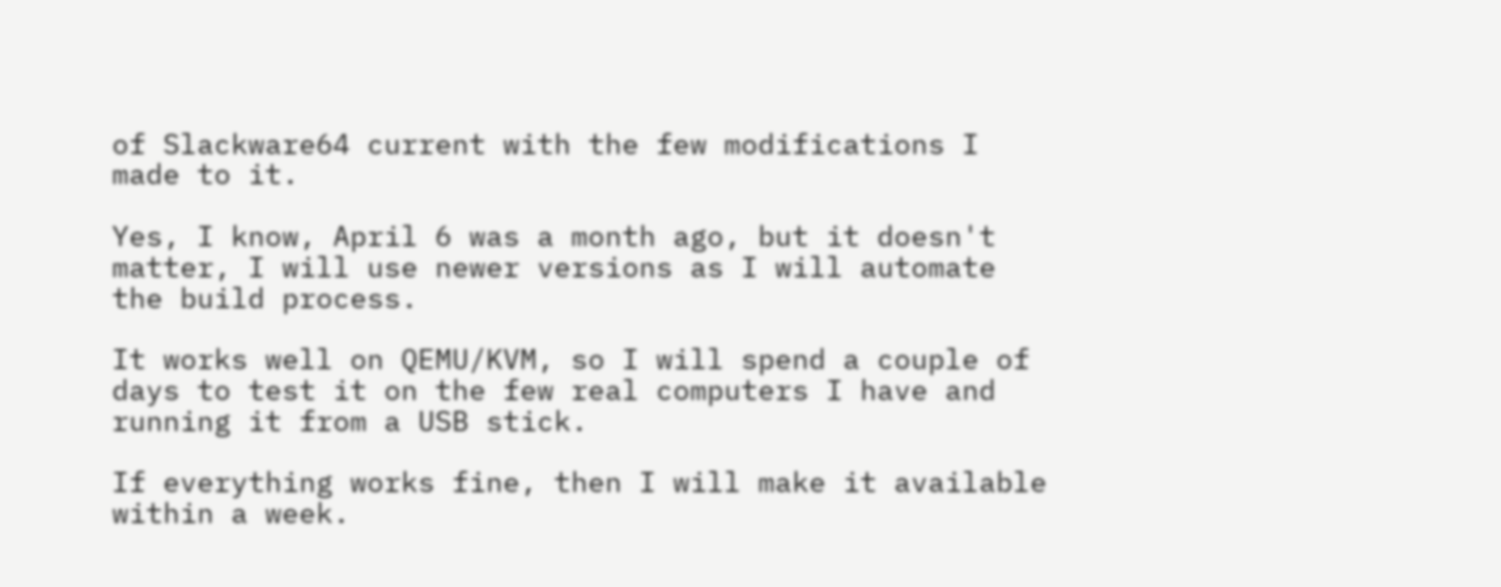of Slackware64 current with the few modifications I made to it.

Yes, I know, April 6 was a month ago, but it doesn't matter, I will use newer versions as I will automate the build process.

It works well on QEMU/KVM, so I will spend a couple of days to test it on the few real computers I have and running it from a USB stick.

If everything works fine, then I will make it available within a week.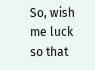So, wish me luck so that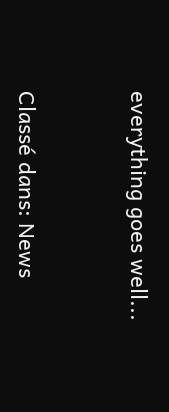everything goes well...


Classé dans: News